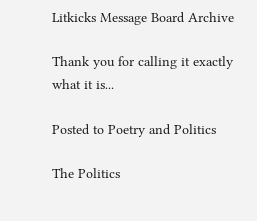Litkicks Message Board Archive

Thank you for calling it exactly what it is...

Posted to Poetry and Politics

The Politics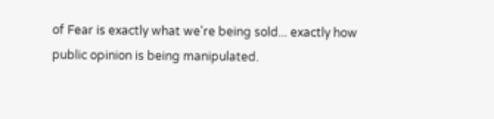of Fear is exactly what we're being sold... exactly how public opinion is being manipulated.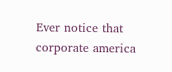Ever notice that corporate america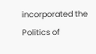incorporated the Politics of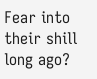Fear into their shill long ago?